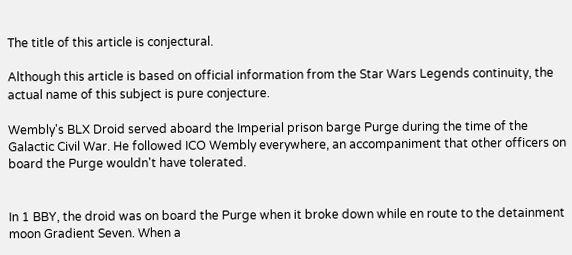The title of this article is conjectural.

Although this article is based on official information from the Star Wars Legends continuity, the actual name of this subject is pure conjecture.

Wembly's BLX Droid served aboard the Imperial prison barge Purge during the time of the Galactic Civil War. He followed ICO Wembly everywhere, an accompaniment that other officers on board the Purge wouldn't have tolerated.


In 1 BBY, the droid was on board the Purge when it broke down while en route to the detainment moon Gradient Seven. When a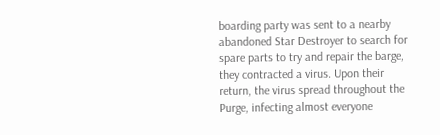boarding party was sent to a nearby abandoned Star Destroyer to search for spare parts to try and repair the barge, they contracted a virus. Upon their return, the virus spread throughout the Purge, infecting almost everyone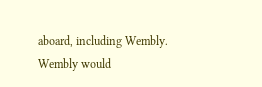aboard, including Wembly. Wembly would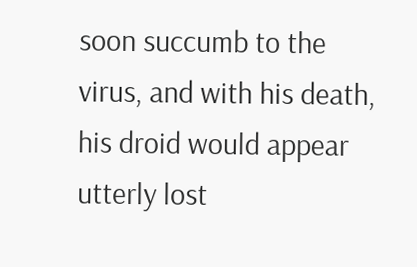soon succumb to the virus, and with his death, his droid would appear utterly lost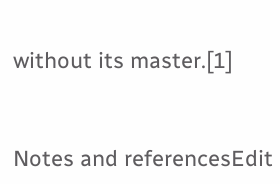without its master.[1]


Notes and referencesEdit